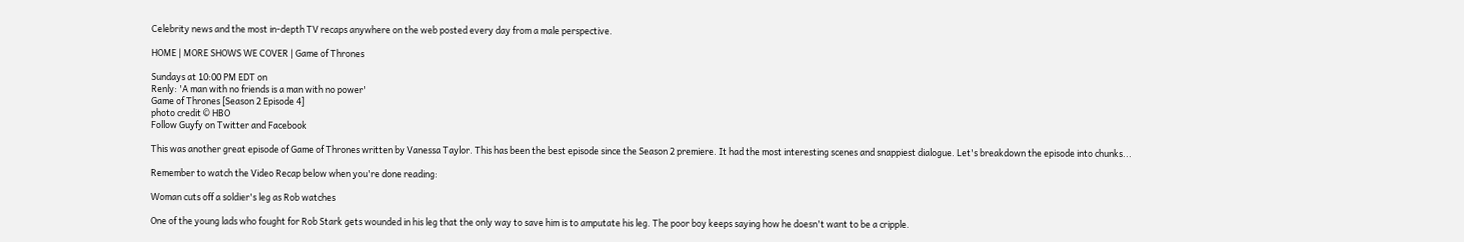Celebrity news and the most in-depth TV recaps anywhere on the web posted every day from a male perspective.

HOME | MORE SHOWS WE COVER | Game of Thrones

Sundays at 10:00 PM EDT on
Renly: 'A man with no friends is a man with no power'
Game of Thrones [Season 2 Episode 4]
photo credit © HBO
Follow Guyfy on Twitter and Facebook

This was another great episode of Game of Thrones written by Vanessa Taylor. This has been the best episode since the Season 2 premiere. It had the most interesting scenes and snappiest dialogue. Let's breakdown the episode into chunks...

Remember to watch the Video Recap below when you're done reading:

Woman cuts off a soldier's leg as Rob watches

One of the young lads who fought for Rob Stark gets wounded in his leg that the only way to save him is to amputate his leg. The poor boy keeps saying how he doesn't want to be a cripple.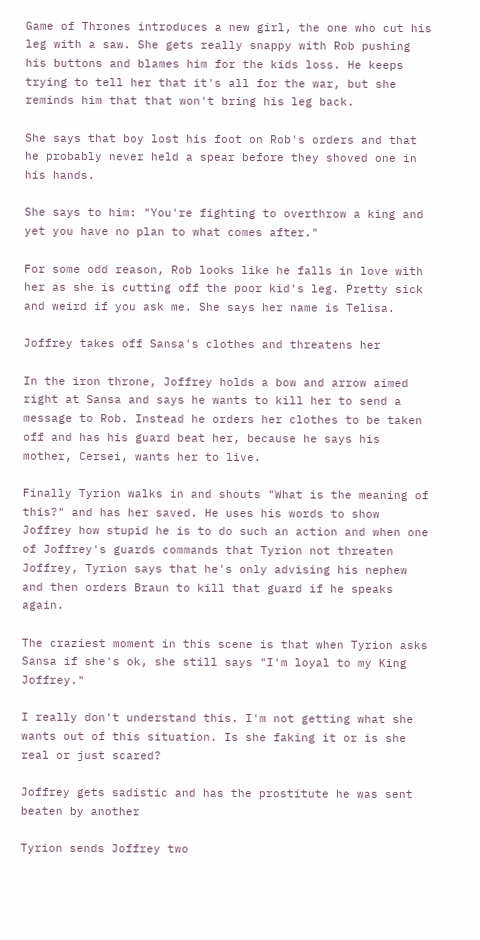Game of Thrones introduces a new girl, the one who cut his leg with a saw. She gets really snappy with Rob pushing his buttons and blames him for the kids loss. He keeps trying to tell her that it's all for the war, but she reminds him that that won't bring his leg back.

She says that boy lost his foot on Rob's orders and that he probably never held a spear before they shoved one in his hands.

She says to him: "You're fighting to overthrow a king and yet you have no plan to what comes after."

For some odd reason, Rob looks like he falls in love with her as she is cutting off the poor kid's leg. Pretty sick and weird if you ask me. She says her name is Telisa.

Joffrey takes off Sansa's clothes and threatens her

In the iron throne, Joffrey holds a bow and arrow aimed right at Sansa and says he wants to kill her to send a message to Rob. Instead he orders her clothes to be taken off and has his guard beat her, because he says his mother, Cersei, wants her to live.

Finally Tyrion walks in and shouts "What is the meaning of this?" and has her saved. He uses his words to show Joffrey how stupid he is to do such an action and when one of Joffrey's guards commands that Tyrion not threaten Joffrey, Tyrion says that he's only advising his nephew and then orders Braun to kill that guard if he speaks again.

The craziest moment in this scene is that when Tyrion asks Sansa if she's ok, she still says "I'm loyal to my King Joffrey."

I really don't understand this. I'm not getting what she wants out of this situation. Is she faking it or is she real or just scared?

Joffrey gets sadistic and has the prostitute he was sent beaten by another

Tyrion sends Joffrey two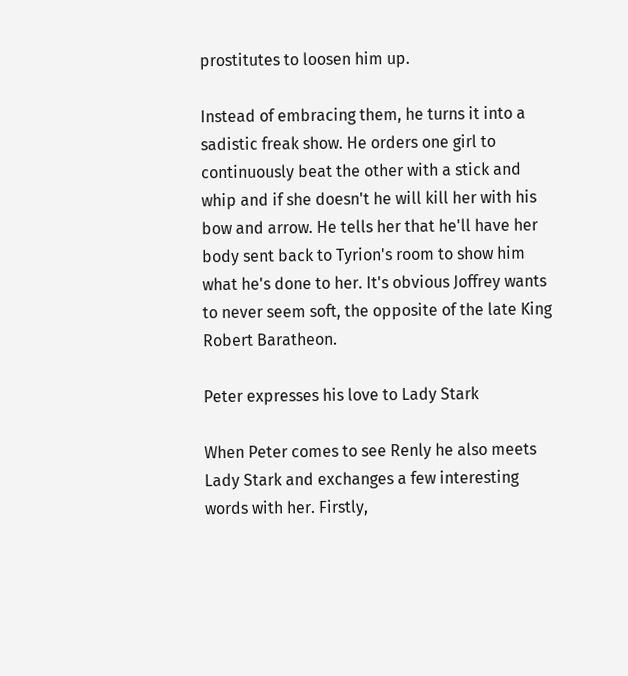prostitutes to loosen him up.

Instead of embracing them, he turns it into a sadistic freak show. He orders one girl to continuously beat the other with a stick and whip and if she doesn't he will kill her with his bow and arrow. He tells her that he'll have her body sent back to Tyrion's room to show him what he's done to her. It's obvious Joffrey wants to never seem soft, the opposite of the late King Robert Baratheon.

Peter expresses his love to Lady Stark

When Peter comes to see Renly he also meets Lady Stark and exchanges a few interesting words with her. Firstly,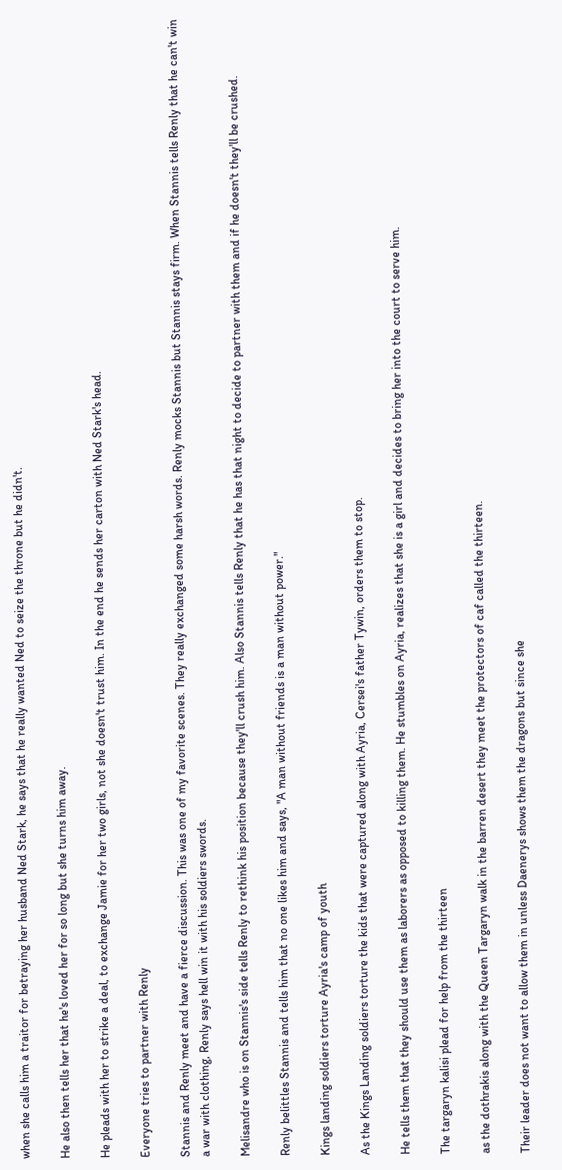when she calls him a traitor for betraying her husband Ned Stark, he says that he really wanted Ned to seize the throne but he didn't.

He also then tells her that he's loved her for so long but she turns him away.

He pleads with her to strike a deal, to exchange Jamie for her two girls, not she doesn't trust him. In the end he sends her carton with Ned Stark's head.

Everyone tries to partner with Renly

Stannis and Renly meet and have a fierce discussion. This was one of my favorite scenes. They really exchanged some harsh words. Renly mocks Stannis but Stannis stays firm. When Stannis tells Renly that he can't win a war with clothing, Renly says hell win it with his soldiers swords.

Melisandre who is on Stannis's side tells Renly to rethink his position because they'll crush him. Also Stannis tells Renly that he has that night to decide to partner with them and if he doesn't they'll be crushed.

Renly belittles Stannis and tells him that no one likes him and says, "A man without friends is a man without power."

Kings landing soldiers torture Ayria's camp of youth

As the Kings Landing soldiers torture the kids that were captured along with Ayria, Cersei's father Tywin, orders them to stop.

He tells them that they should use them as laborers as opposed to killing them. He stumbles on Ayria, realizes that she is a girl and decides to bring her into the court to serve him.

The targaryn kalisi plead for help from the thirteen

as the dothrakis along with the Queen Targaryn walk in the barren desert they meet the protectors of caf called the thirteen.

Their leader does not want to allow them in unless Daenerys shows them the dragons but since she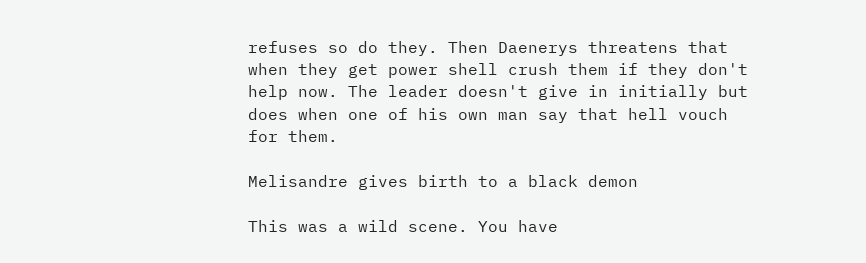refuses so do they. Then Daenerys threatens that when they get power shell crush them if they don't help now. The leader doesn't give in initially but does when one of his own man say that hell vouch for them.

Melisandre gives birth to a black demon

This was a wild scene. You have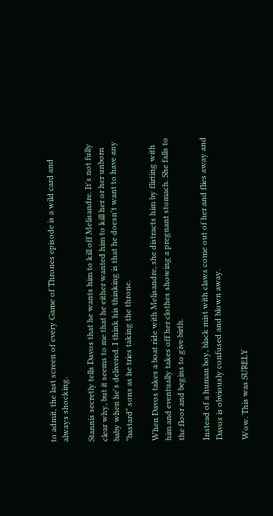to admit, the last screen of every Game of Thrones episode is a wild card and always shocking.

Stannis secretly tells Davos that he wants him to kill off Melisandre. It's not fully clear why, but it seems to me that he either wanted him to kill her or her unborn baby when he's delivered. I think his thinking is that he doesn't want to have any "bastard" sons as he tries taking the throne.

When Davos takes a boat ride with Melisandre, she distracts him by flirting with him and eventually takes off her clothes showing a pregnant stomach. She falls to the floor and begins to give birth.

Instead of a human boy, black mist with claws come out of her and flies away and Davos is obviously confused and blown away.

Wow. This was SURELY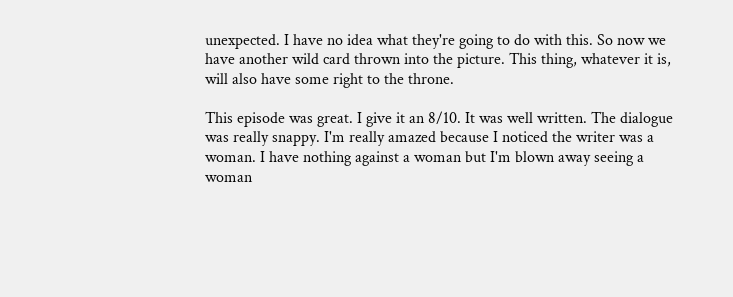unexpected. I have no idea what they're going to do with this. So now we have another wild card thrown into the picture. This thing, whatever it is, will also have some right to the throne.

This episode was great. I give it an 8/10. It was well written. The dialogue was really snappy. I'm really amazed because I noticed the writer was a woman. I have nothing against a woman but I'm blown away seeing a woman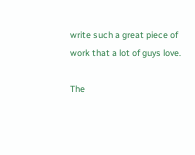write such a great piece of work that a lot of guys love.

The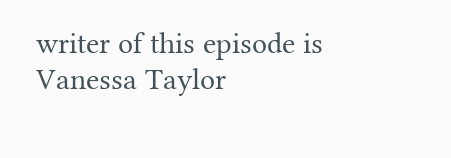writer of this episode is Vanessa Taylor